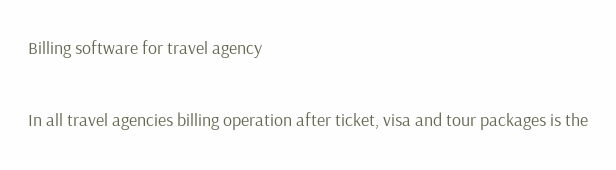Billing software for travel agency

In all travel agencies billing operation after ticket, visa and tour packages is the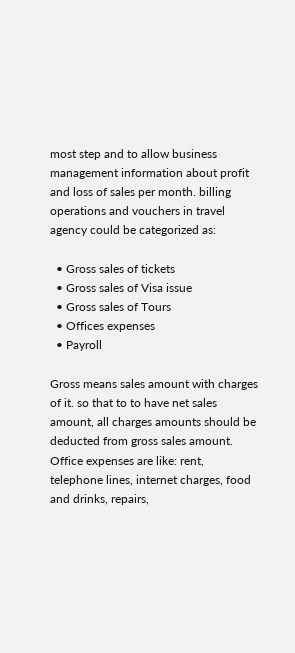most step and to allow business management information about profit
and loss of sales per month. billing operations and vouchers in travel agency could be categorized as:

  • Gross sales of tickets
  • Gross sales of Visa issue
  • Gross sales of Tours
  • Offices expenses
  • Payroll

Gross means sales amount with charges of it. so that to to have net sales amount, all charges amounts should be deducted from gross sales amount.
Office expenses are like: rent, telephone lines, internet charges, food and drinks, repairs,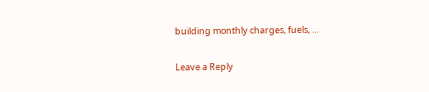building monthly charges, fuels, …

Leave a Reply